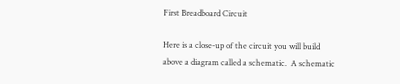First Breadboard Circuit

Here is a close-up of the circuit you will build above a diagram called a schematic.  A schematic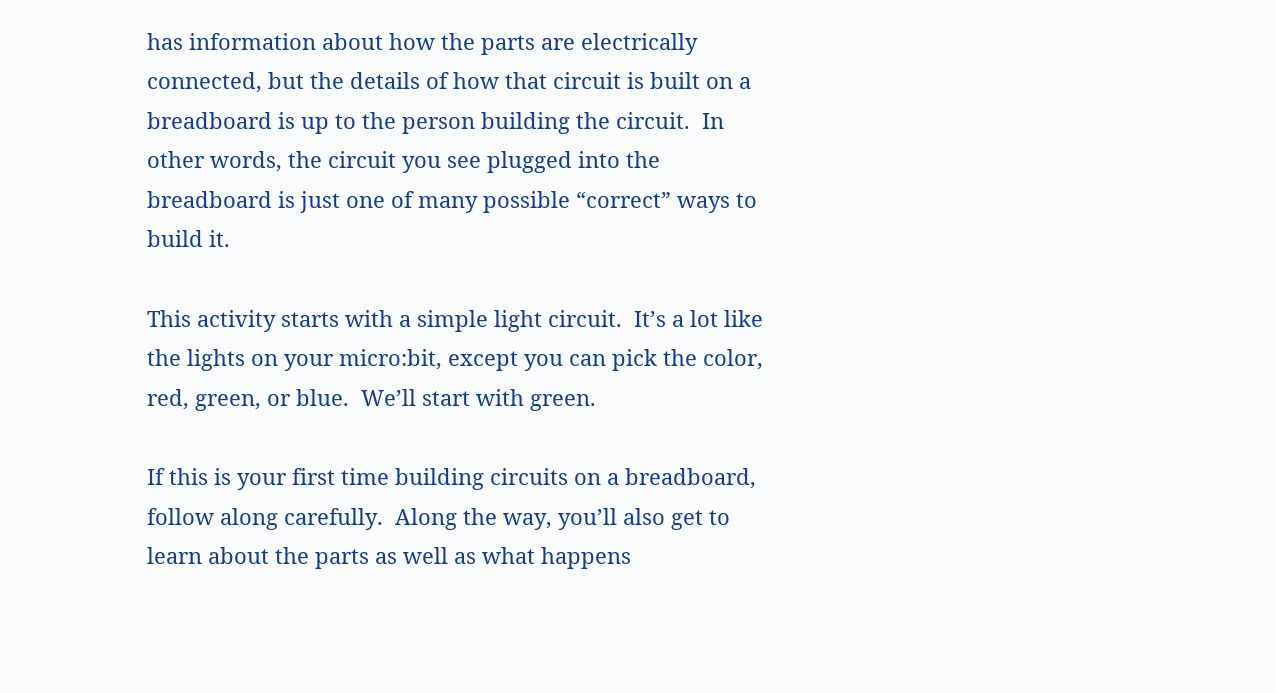has information about how the parts are electrically connected, but the details of how that circuit is built on a breadboard is up to the person building the circuit.  In other words, the circuit you see plugged into the breadboard is just one of many possible “correct” ways to build it.

This activity starts with a simple light circuit.  It’s a lot like the lights on your micro:bit, except you can pick the color, red, green, or blue.  We’ll start with green.

If this is your first time building circuits on a breadboard, follow along carefully.  Along the way, you’ll also get to learn about the parts as well as what happens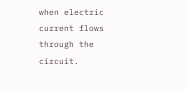when electric current flows through the circuit.